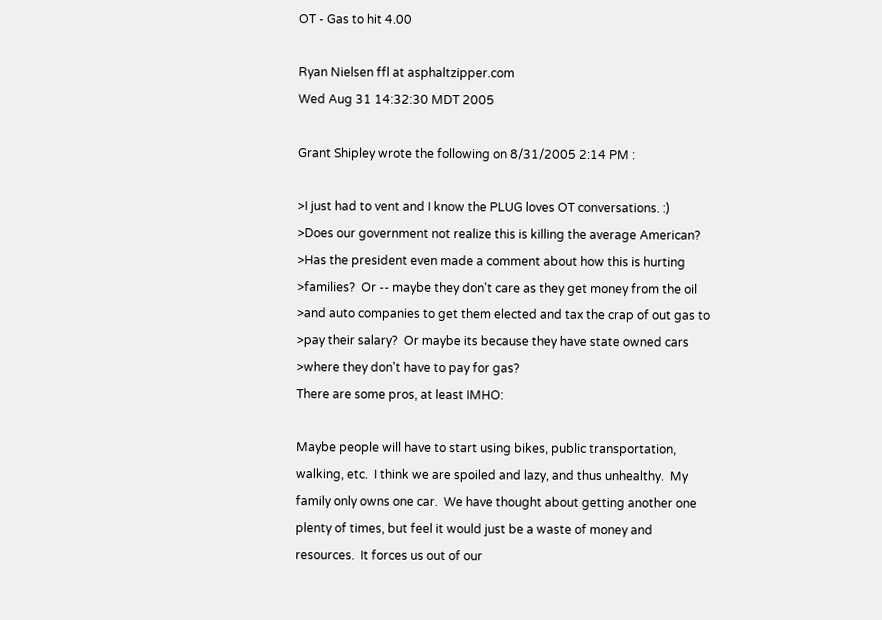OT - Gas to hit 4.00

Ryan Nielsen ffl at asphaltzipper.com
Wed Aug 31 14:32:30 MDT 2005

Grant Shipley wrote the following on 8/31/2005 2:14 PM :

>I just had to vent and I know the PLUG loves OT conversations. :)
>Does our government not realize this is killing the average American?
>Has the president even made a comment about how this is hurting
>families?  Or -- maybe they don't care as they get money from the oil
>and auto companies to get them elected and tax the crap of out gas to
>pay their salary?  Or maybe its because they have state owned cars
>where they don't have to pay for gas?
There are some pros, at least IMHO:

Maybe people will have to start using bikes, public transportation,
walking, etc.  I think we are spoiled and lazy, and thus unhealthy.  My
family only owns one car.  We have thought about getting another one
plenty of times, but feel it would just be a waste of money and
resources.  It forces us out of our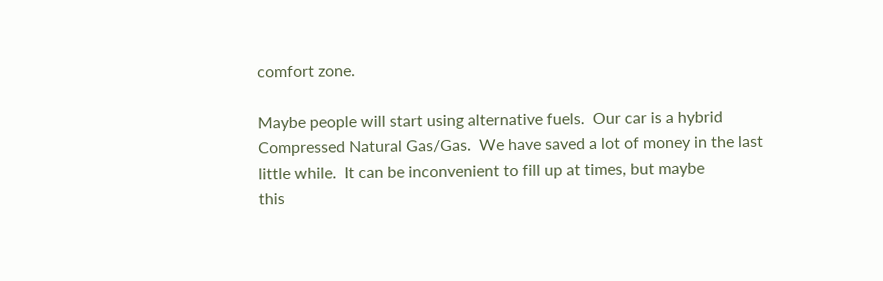comfort zone.

Maybe people will start using alternative fuels.  Our car is a hybrid
Compressed Natural Gas/Gas.  We have saved a lot of money in the last
little while.  It can be inconvenient to fill up at times, but maybe
this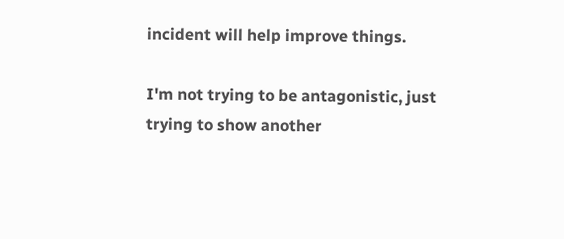incident will help improve things.

I'm not trying to be antagonistic, just trying to show another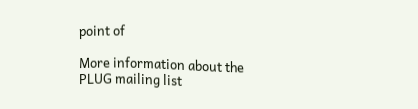point of

More information about the PLUG mailing list